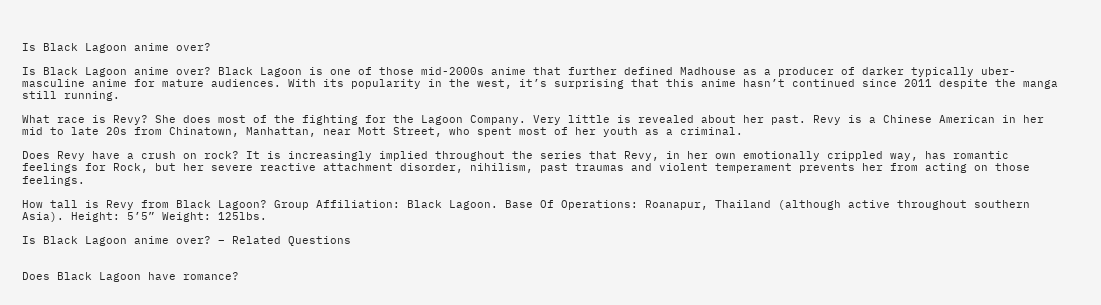Is Black Lagoon anime over?

Is Black Lagoon anime over? Black Lagoon is one of those mid-2000s anime that further defined Madhouse as a producer of darker typically uber-masculine anime for mature audiences. With its popularity in the west, it’s surprising that this anime hasn’t continued since 2011 despite the manga still running.

What race is Revy? She does most of the fighting for the Lagoon Company. Very little is revealed about her past. Revy is a Chinese American in her mid to late 20s from Chinatown, Manhattan, near Mott Street, who spent most of her youth as a criminal.

Does Revy have a crush on rock? It is increasingly implied throughout the series that Revy, in her own emotionally crippled way, has romantic feelings for Rock, but her severe reactive attachment disorder, nihilism, past traumas and violent temperament prevents her from acting on those feelings.

How tall is Revy from Black Lagoon? Group Affiliation: Black Lagoon. Base Of Operations: Roanapur, Thailand (although active throughout southern Asia). Height: 5’5” Weight: 125lbs.

Is Black Lagoon anime over? – Related Questions


Does Black Lagoon have romance?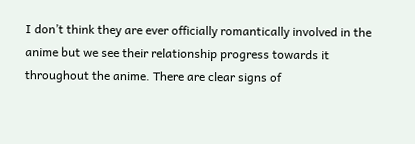I don’t think they are ever officially romantically involved in the anime but we see their relationship progress towards it throughout the anime. There are clear signs of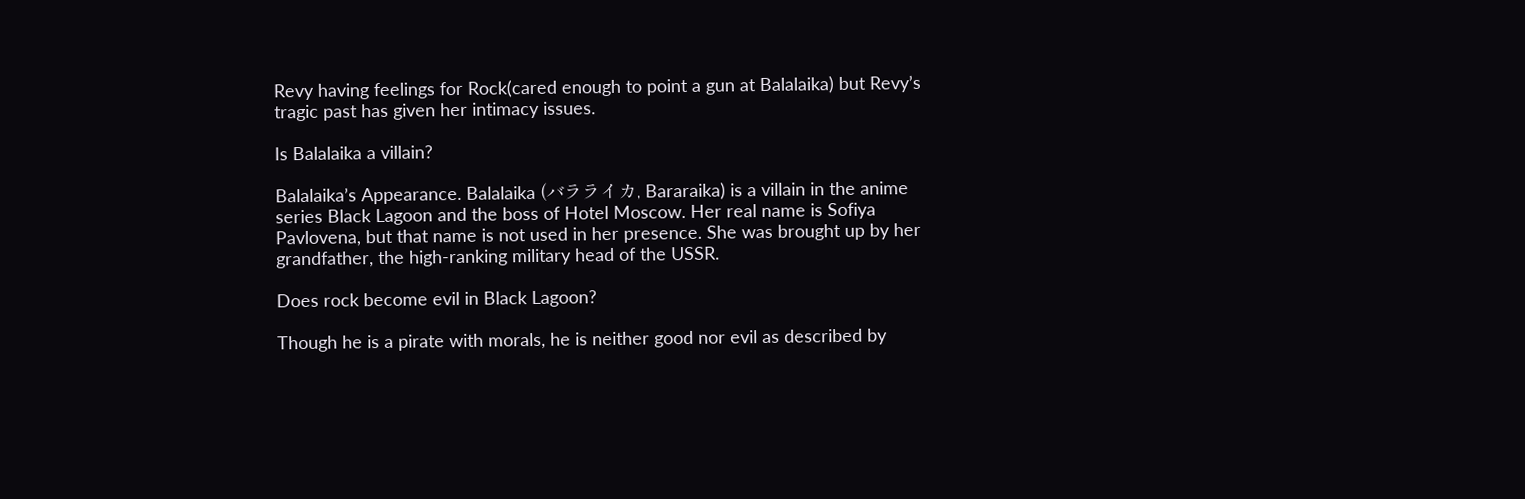Revy having feelings for Rock(cared enough to point a gun at Balalaika) but Revy’s tragic past has given her intimacy issues.

Is Balalaika a villain?

Balalaika’s Appearance. Balalaika (バラライカ, Bararaika) is a villain in the anime series Black Lagoon and the boss of Hotel Moscow. Her real name is Sofiya Pavlovena, but that name is not used in her presence. She was brought up by her grandfather, the high-ranking military head of the USSR.

Does rock become evil in Black Lagoon?

Though he is a pirate with morals, he is neither good nor evil as described by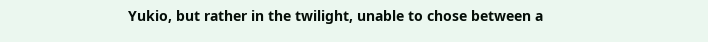Yukio, but rather in the twilight, unable to chose between a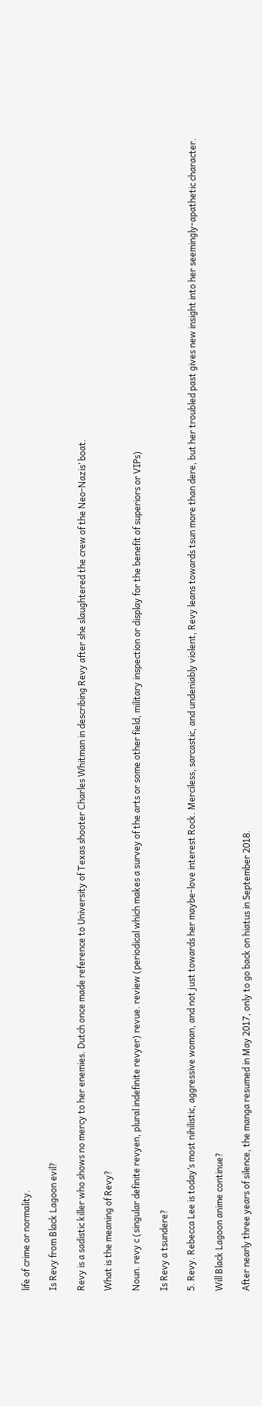life of crime or normality.

Is Revy from Black Lagoon evil?

Revy is a sadistic killer who shows no mercy to her enemies. Dutch once made reference to University of Texas shooter Charles Whitman in describing Revy after she slaughtered the crew of the Neo-Nazis’ boat.

What is the meaning of Revy?

Noun. revy c (singular definite revyen, plural indefinite revyer) revue. review (periodical which makes a survey of the arts or some other field, military inspection or display for the benefit of superiors or VIPs)

Is Revy a tsundere?

5. Revy. Rebecca Lee is today’s most nihilistic, aggressive woman, and not just towards her maybe-love interest Rock. Merciless, sarcastic, and undeniably violent, Revy leans towards tsun more than dere, but her troubled past gives new insight into her seemingly-apathetic character.

Will Black Lagoon anime continue?

After nearly three years of silence, the manga resumed in May 2017, only to go back on hiatus in September 2018.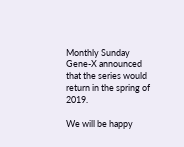Monthly Sunday Gene-X announced that the series would return in the spring of 2019.

We will be happy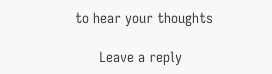to hear your thoughts

      Leave a reply